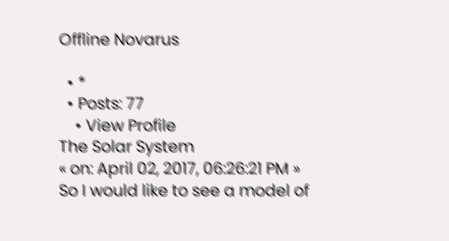Offline Novarus

  • *
  • Posts: 77
    • View Profile
The Solar System
« on: April 02, 2017, 06:26:21 PM »
So I would like to see a model of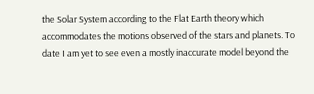the Solar System according to the Flat Earth theory which accommodates the motions observed of the stars and planets. To date I am yet to see even a mostly inaccurate model beyond the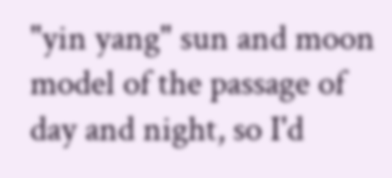"yin yang" sun and moon model of the passage of day and night, so I'd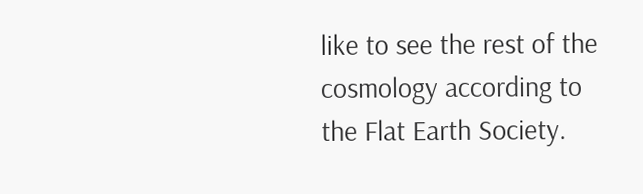like to see the rest of the cosmology according to the Flat Earth Society.